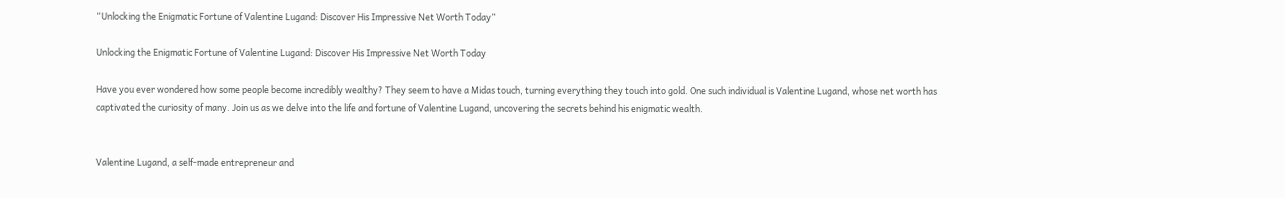“Unlocking the Enigmatic Fortune of Valentine Lugand: Discover His Impressive Net Worth Today”

Unlocking the Enigmatic Fortune of Valentine Lugand: Discover His Impressive Net Worth Today

Have you ever wondered how some people become incredibly wealthy? They seem to have a Midas touch, turning everything they touch into gold. One such individual is Valentine Lugand, whose net worth has captivated the curiosity of many. Join us as we delve into the life and fortune of Valentine Lugand, uncovering the secrets behind his enigmatic wealth.


Valentine Lugand, a self-made entrepreneur and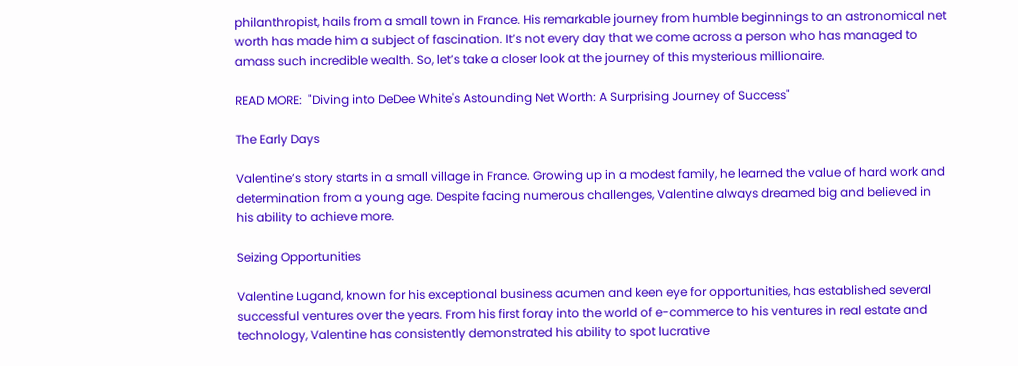philanthropist, hails from a small town in France. His remarkable journey from humble beginnings to an astronomical net worth has made him a subject of fascination. It’s not every day that we come across a person who has managed to amass such incredible wealth. So, let’s take a closer look at the journey of this mysterious millionaire.

READ MORE:  "Diving into DeDee White's Astounding Net Worth: A Surprising Journey of Success"

The Early Days

Valentine’s story starts in a small village in France. Growing up in a modest family, he learned the value of hard work and determination from a young age. Despite facing numerous challenges, Valentine always dreamed big and believed in his ability to achieve more.

Seizing Opportunities

Valentine Lugand, known for his exceptional business acumen and keen eye for opportunities, has established several successful ventures over the years. From his first foray into the world of e-commerce to his ventures in real estate and technology, Valentine has consistently demonstrated his ability to spot lucrative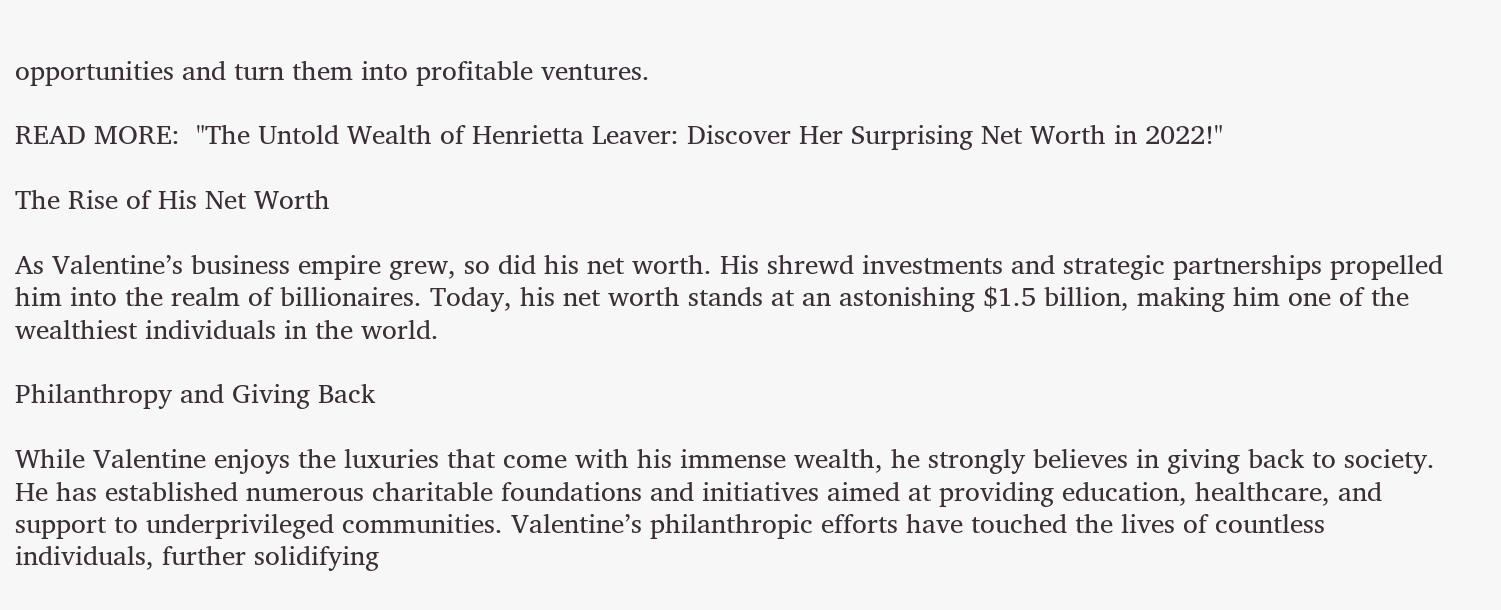opportunities and turn them into profitable ventures.

READ MORE:  "The Untold Wealth of Henrietta Leaver: Discover Her Surprising Net Worth in 2022!"

The Rise of His Net Worth

As Valentine’s business empire grew, so did his net worth. His shrewd investments and strategic partnerships propelled him into the realm of billionaires. Today, his net worth stands at an astonishing $1.5 billion, making him one of the wealthiest individuals in the world.

Philanthropy and Giving Back

While Valentine enjoys the luxuries that come with his immense wealth, he strongly believes in giving back to society. He has established numerous charitable foundations and initiatives aimed at providing education, healthcare, and support to underprivileged communities. Valentine’s philanthropic efforts have touched the lives of countless individuals, further solidifying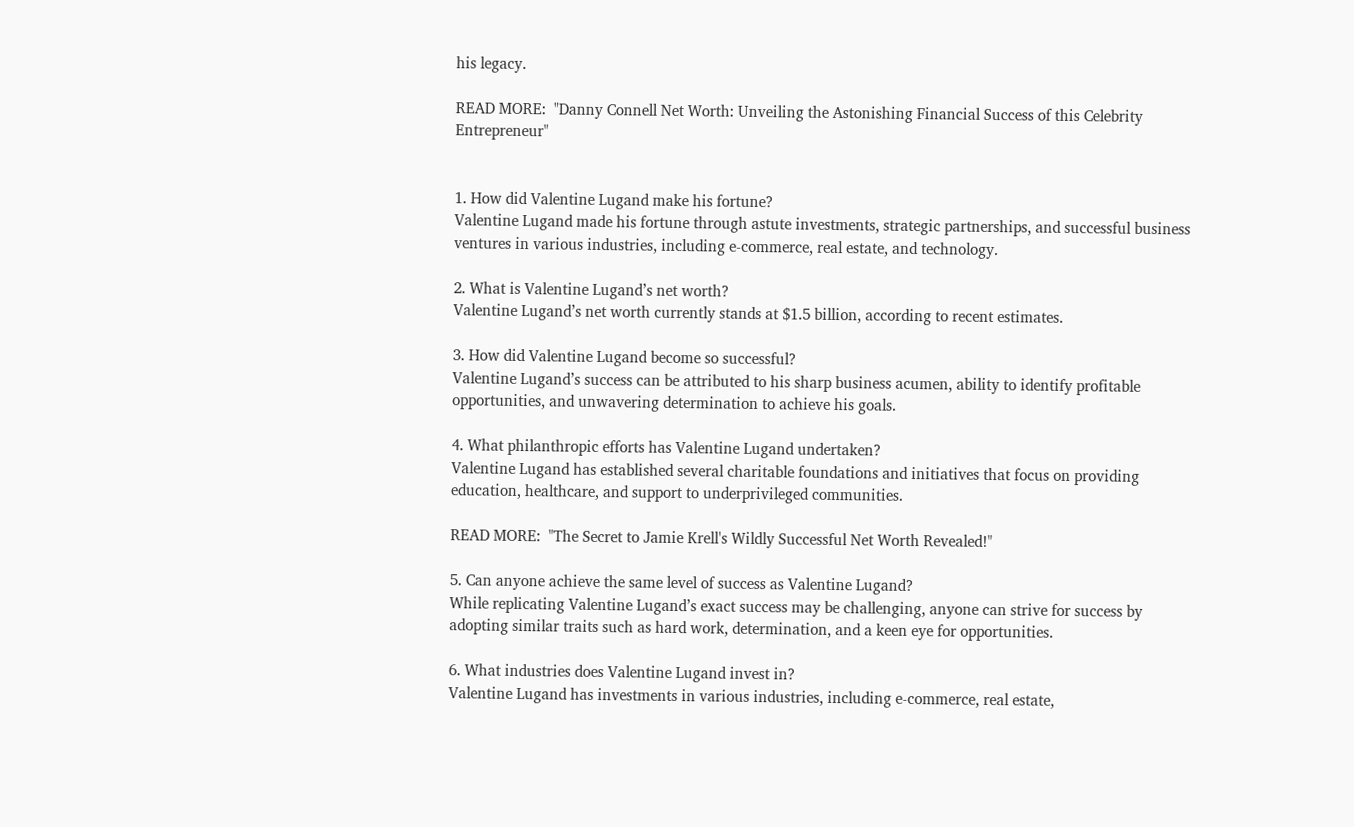his legacy.

READ MORE:  "Danny Connell Net Worth: Unveiling the Astonishing Financial Success of this Celebrity Entrepreneur"


1. How did Valentine Lugand make his fortune?
Valentine Lugand made his fortune through astute investments, strategic partnerships, and successful business ventures in various industries, including e-commerce, real estate, and technology.

2. What is Valentine Lugand’s net worth?
Valentine Lugand’s net worth currently stands at $1.5 billion, according to recent estimates.

3. How did Valentine Lugand become so successful?
Valentine Lugand’s success can be attributed to his sharp business acumen, ability to identify profitable opportunities, and unwavering determination to achieve his goals.

4. What philanthropic efforts has Valentine Lugand undertaken?
Valentine Lugand has established several charitable foundations and initiatives that focus on providing education, healthcare, and support to underprivileged communities.

READ MORE:  "The Secret to Jamie Krell's Wildly Successful Net Worth Revealed!"

5. Can anyone achieve the same level of success as Valentine Lugand?
While replicating Valentine Lugand’s exact success may be challenging, anyone can strive for success by adopting similar traits such as hard work, determination, and a keen eye for opportunities.

6. What industries does Valentine Lugand invest in?
Valentine Lugand has investments in various industries, including e-commerce, real estate,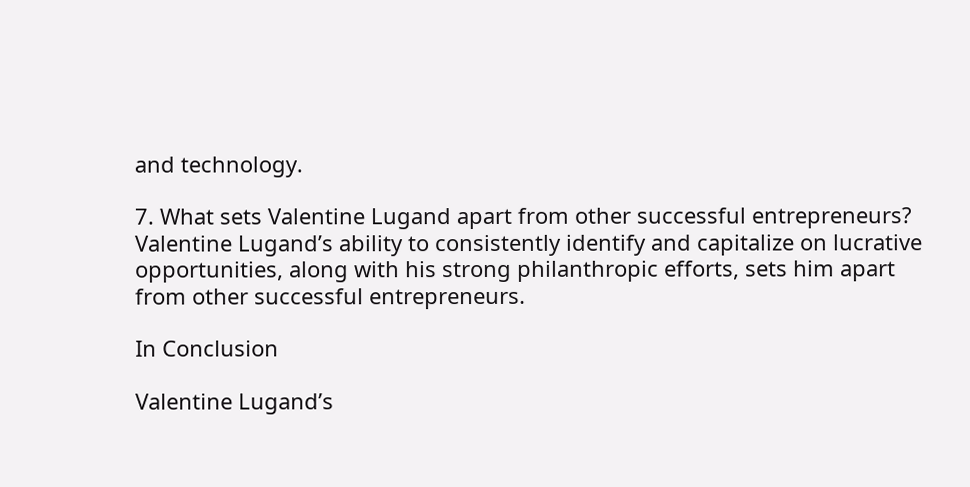and technology.

7. What sets Valentine Lugand apart from other successful entrepreneurs?
Valentine Lugand’s ability to consistently identify and capitalize on lucrative opportunities, along with his strong philanthropic efforts, sets him apart from other successful entrepreneurs.

In Conclusion

Valentine Lugand’s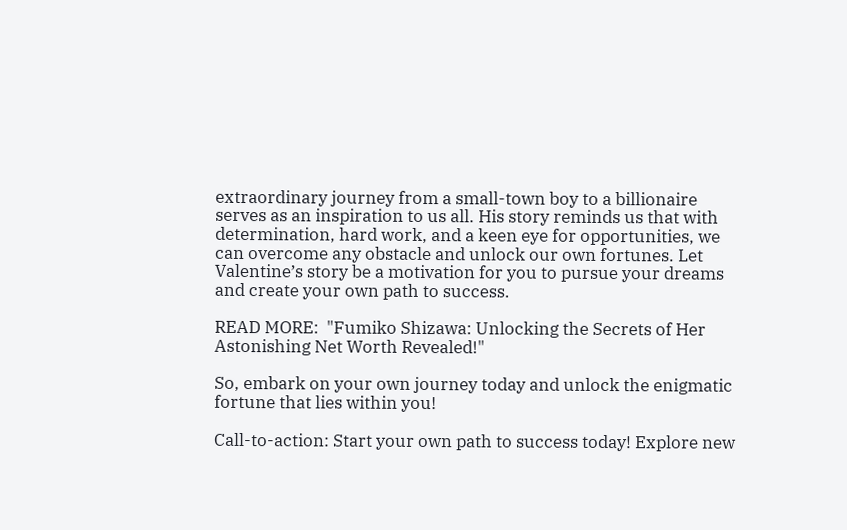extraordinary journey from a small-town boy to a billionaire serves as an inspiration to us all. His story reminds us that with determination, hard work, and a keen eye for opportunities, we can overcome any obstacle and unlock our own fortunes. Let Valentine’s story be a motivation for you to pursue your dreams and create your own path to success.

READ MORE:  "Fumiko Shizawa: Unlocking the Secrets of Her Astonishing Net Worth Revealed!"

So, embark on your own journey today and unlock the enigmatic fortune that lies within you!

Call-to-action: Start your own path to success today! Explore new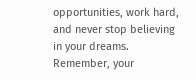opportunities, work hard, and never stop believing in your dreams. Remember, your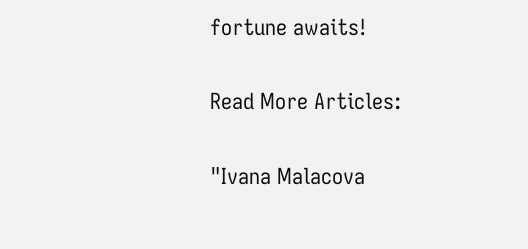fortune awaits!

Read More Articles:

"Ivana Malacova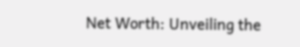Net Worth: Unveiling the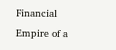Financial Empire of a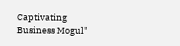Captivating Business Mogul"